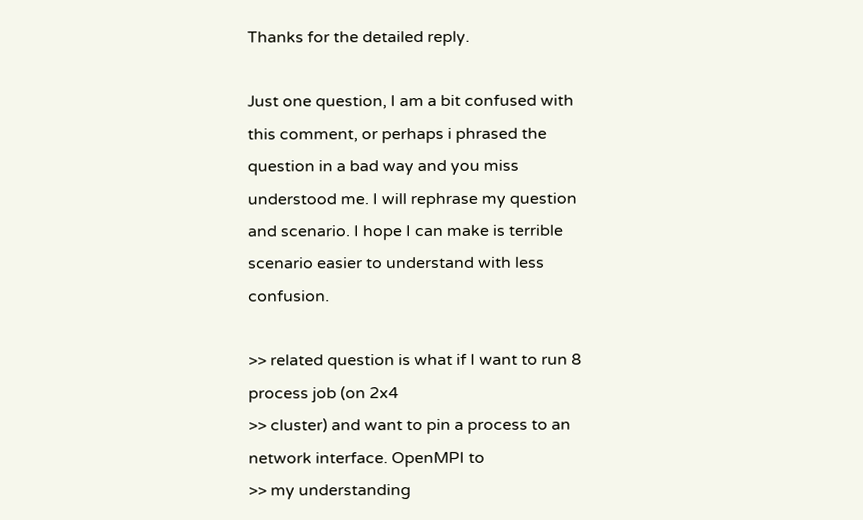Thanks for the detailed reply.

Just one question, I am a bit confused with this comment, or perhaps i phrased the question in a bad way and you miss understood me. I will rephrase my question and scenario. I hope I can make is terrible scenario easier to understand with less confusion.

>> related question is what if I want to run 8 process job (on 2x4
>> cluster) and want to pin a process to an network interface. OpenMPI to
>> my understanding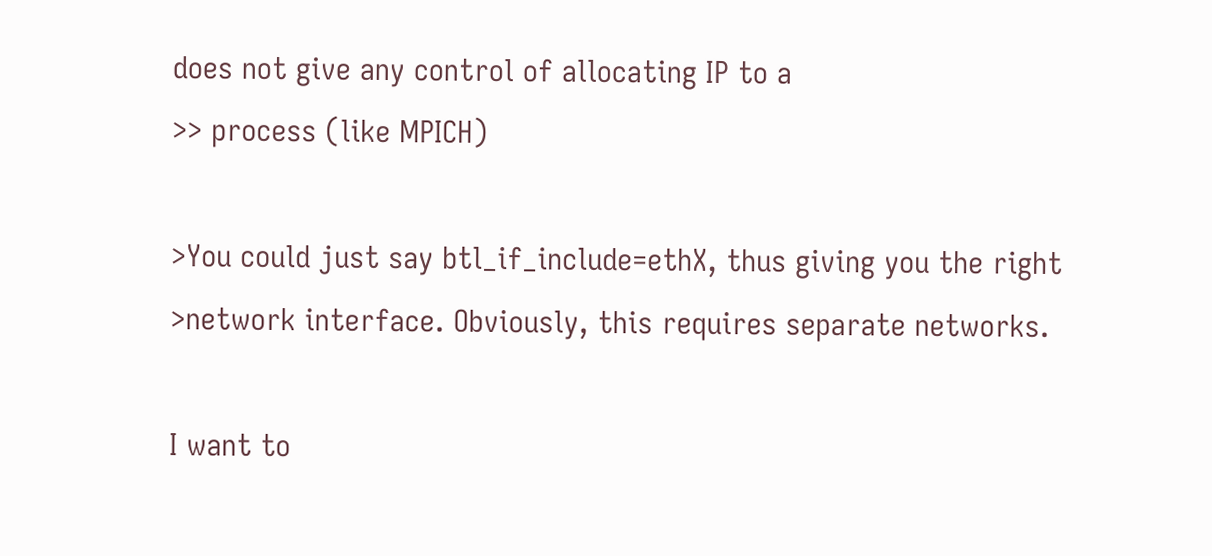does not give any control of allocating IP to a
>> process (like MPICH)

>You could just say btl_if_include=ethX, thus giving you the right
>network interface. Obviously, this requires separate networks.

I want to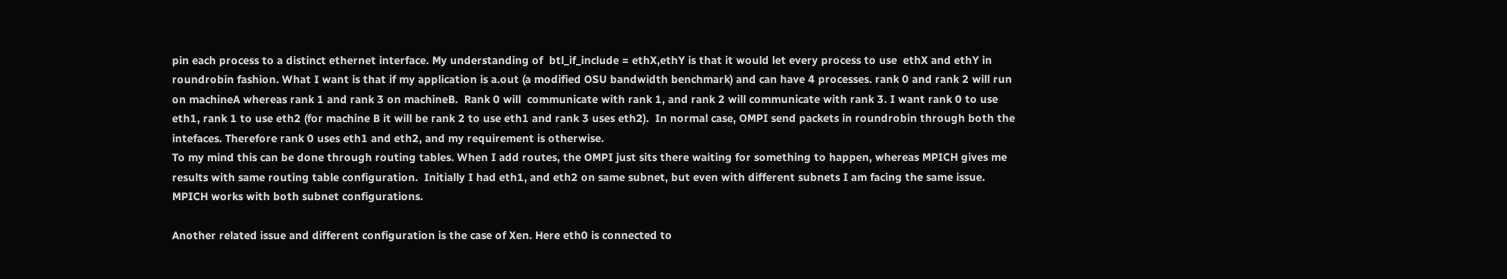pin each process to a distinct ethernet interface. My understanding of  btl_if_include = ethX,ethY is that it would let every process to use  ethX and ethY in roundrobin fashion. What I want is that if my application is a.out (a modified OSU bandwidth benchmark) and can have 4 processes. rank 0 and rank 2 will run on machineA whereas rank 1 and rank 3 on machineB.  Rank 0 will  communicate with rank 1, and rank 2 will communicate with rank 3. I want rank 0 to use eth1, rank 1 to use eth2 (for machine B it will be rank 2 to use eth1 and rank 3 uses eth2).  In normal case, OMPI send packets in roundrobin through both the intefaces. Therefore rank 0 uses eth1 and eth2, and my requirement is otherwise.
To my mind this can be done through routing tables. When I add routes, the OMPI just sits there waiting for something to happen, whereas MPICH gives me results with same routing table configuration.  Initially I had eth1, and eth2 on same subnet, but even with different subnets I am facing the same issue. MPICH works with both subnet configurations.

Another related issue and different configuration is the case of Xen. Here eth0 is connected to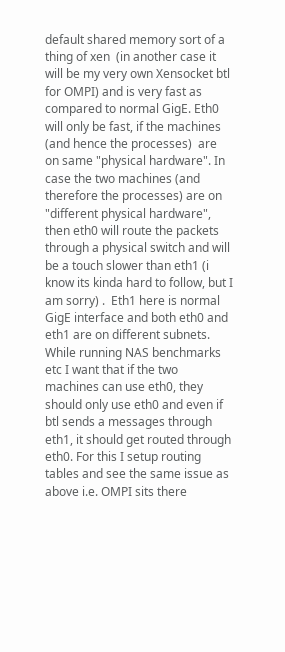default shared memory sort of a thing of xen  (in another case it will be my very own Xensocket btl for OMPI) and is very fast as compared to normal GigE. Eth0 will only be fast, if the machines (and hence the processes)  are on same "physical hardware". In case the two machines (and therefore the processes) are on "different physical hardware", then eth0 will route the packets through a physical switch and will be a touch slower than eth1 (i know its kinda hard to follow, but I am sorry) .  Eth1 here is normal GigE interface and both eth0 and eth1 are on different subnets. While running NAS benchmarks etc I want that if the two machines can use eth0, they should only use eth0 and even if btl sends a messages through eth1, it should get routed through eth0. For this I setup routing tables and see the same issue as above i.e. OMPI sits there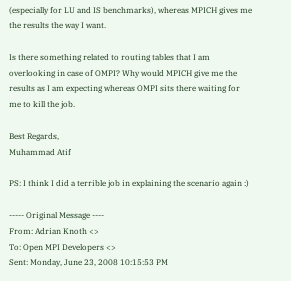(especially for LU and IS benchmarks), whereas MPICH gives me the results the way I want.

Is there something related to routing tables that I am overlooking in case of OMPI? Why would MPICH give me the results as I am expecting whereas OMPI sits there waiting for me to kill the job.

Best Regards,
Muhammad Atif

PS: I think I did a terrible job in explaining the scenario again :)

----- Original Message ----
From: Adrian Knoth <>
To: Open MPI Developers <>
Sent: Monday, June 23, 2008 10:15:53 PM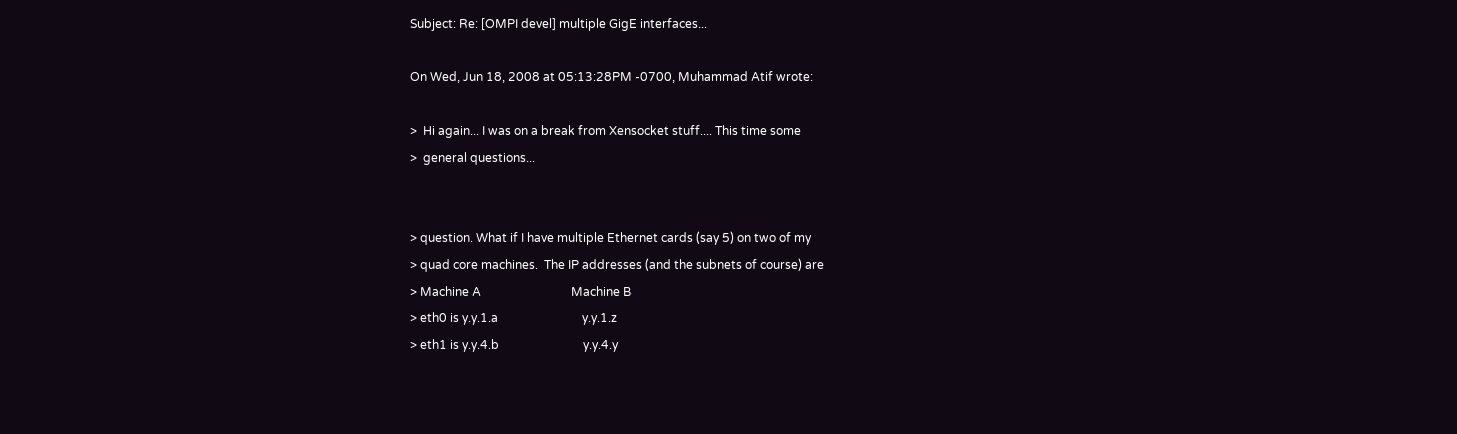Subject: Re: [OMPI devel] multiple GigE interfaces...

On Wed, Jun 18, 2008 at 05:13:28PM -0700, Muhammad Atif wrote:

>  Hi again... I was on a break from Xensocket stuff.... This time some
>  general questions...


> question. What if I have multiple Ethernet cards (say 5) on two of my
> quad core machines.  The IP addresses (and the subnets of course) are
> Machine A                              Machine B
> eth0 is y.y.1.a                            y.y.1.z
> eth1 is y.y.4.b                            y.y.4.y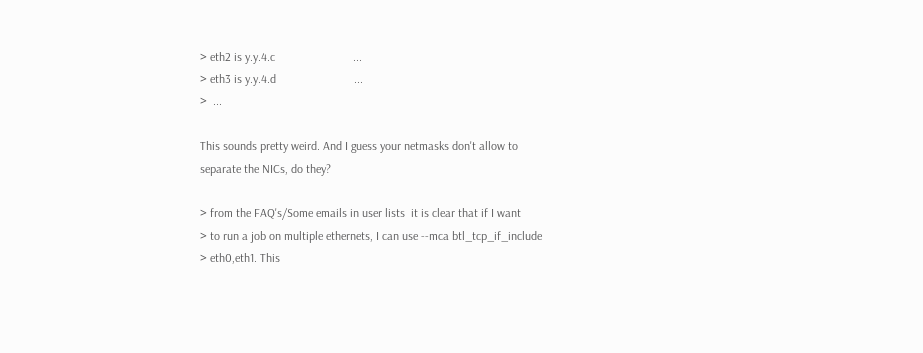> eth2 is y.y.4.c                          ...
> eth3 is y.y.4.d                          ...
>  ...

This sounds pretty weird. And I guess your netmasks don't allow to
separate the NICs, do they?

> from the FAQ's/Some emails in user lists  it is clear that if I want
> to run a job on multiple ethernets, I can use --mca btl_tcp_if_include
> eth0,eth1. This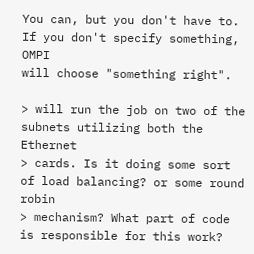You can, but you don't have to. If you don't specify something, OMPI
will choose "something right".

> will run the job on two of the subnets utilizing both the Ethernet
> cards. Is it doing some sort of load balancing? or some round robin
> mechanism? What part of code is responsible for this work?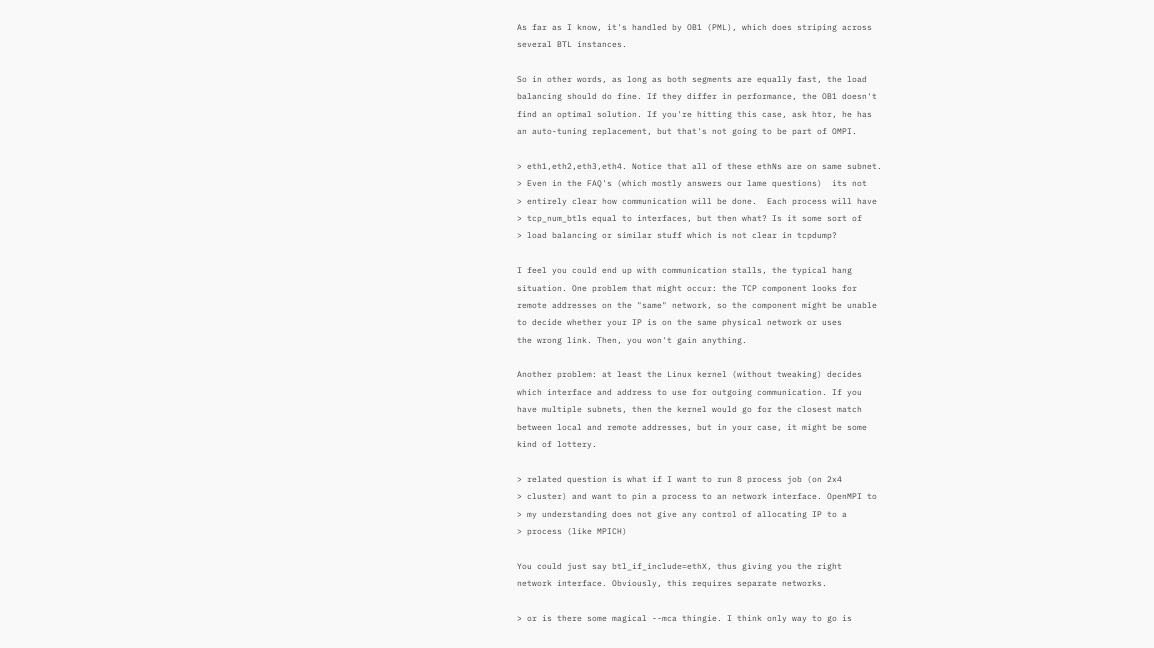As far as I know, it's handled by OB1 (PML), which does striping across
several BTL instances.

So in other words, as long as both segments are equally fast, the load
balancing should do fine. If they differ in performance, the OB1 doesn't
find an optimal solution. If you're hitting this case, ask htor, he has
an auto-tuning replacement, but that's not going to be part of OMPI.

> eth1,eth2,eth3,eth4. Notice that all of these ethNs are on same subnet.
> Even in the FAQ's (which mostly answers our lame questions)  its not
> entirely clear how communication will be done.  Each process will have
> tcp_num_btls equal to interfaces, but then what? Is it some sort of
> load balancing or similar stuff which is not clear in tcpdump?

I feel you could end up with communication stalls, the typical hang
situation. One problem that might occur: the TCP component looks for
remote addresses on the "same" network, so the component might be unable
to decide whether your IP is on the same physical network or uses
the wrong link. Then, you won't gain anything.

Another problem: at least the Linux kernel (without tweaking) decides
which interface and address to use for outgoing communication. If you
have multiple subnets, then the kernel would go for the closest match
between local and remote addresses, but in your case, it might be some
kind of lottery.

> related question is what if I want to run 8 process job (on 2x4
> cluster) and want to pin a process to an network interface. OpenMPI to
> my understanding does not give any control of allocating IP to a
> process (like MPICH)

You could just say btl_if_include=ethX, thus giving you the right
network interface. Obviously, this requires separate networks.

> or is there some magical --mca thingie. I think only way to go is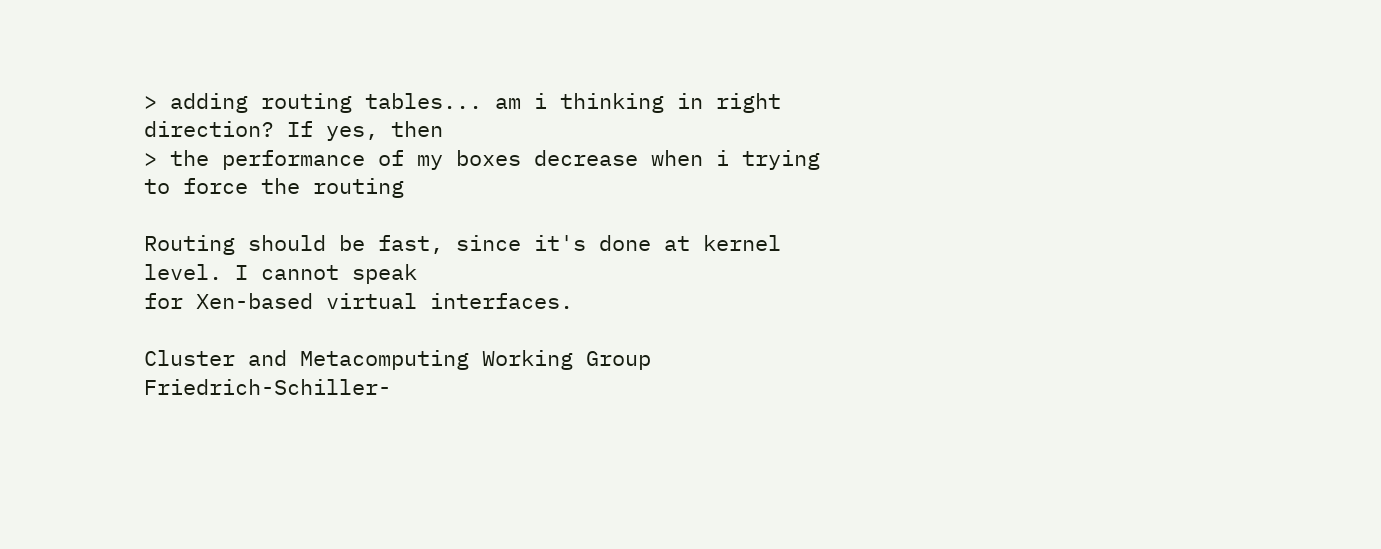> adding routing tables... am i thinking in right direction? If yes, then
> the performance of my boxes decrease when i trying to force the routing

Routing should be fast, since it's done at kernel level. I cannot speak
for Xen-based virtual interfaces.

Cluster and Metacomputing Working Group
Friedrich-Schiller-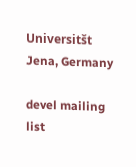Universitšt Jena, Germany

devel mailing list